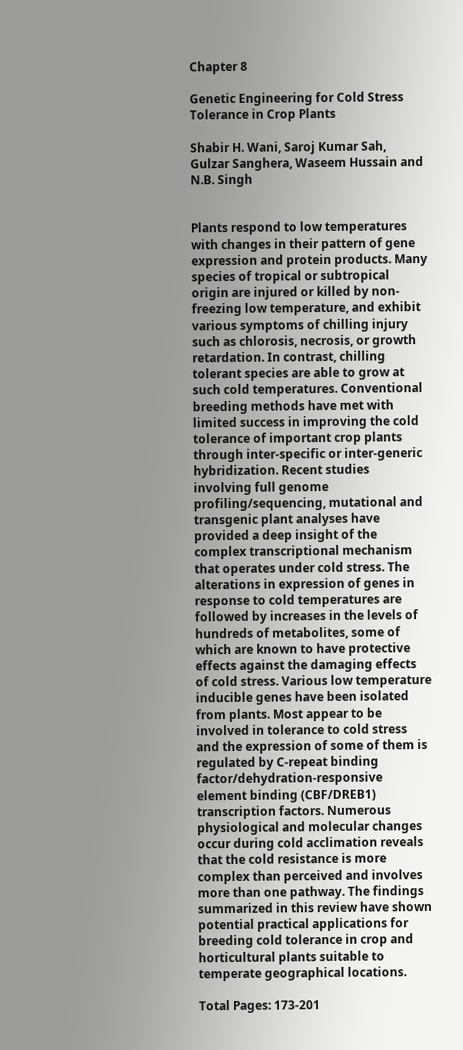Chapter 8

Genetic Engineering for Cold Stress Tolerance in Crop Plants

Shabir H. Wani, Saroj Kumar Sah, Gulzar Sanghera, Waseem Hussain and N.B. Singh


Plants respond to low temperatures with changes in their pattern of gene expression and protein products. Many species of tropical or subtropical origin are injured or killed by non-freezing low temperature, and exhibit various symptoms of chilling injury such as chlorosis, necrosis, or growth retardation. In contrast, chilling tolerant species are able to grow at such cold temperatures. Conventional breeding methods have met with limited success in improving the cold tolerance of important crop plants through inter-specific or inter-generic hybridization. Recent studies involving full genome profiling/sequencing, mutational and transgenic plant analyses have provided a deep insight of the complex transcriptional mechanism that operates under cold stress. The alterations in expression of genes in response to cold temperatures are followed by increases in the levels of hundreds of metabolites, some of which are known to have protective effects against the damaging effects of cold stress. Various low temperature inducible genes have been isolated from plants. Most appear to be involved in tolerance to cold stress and the expression of some of them is regulated by C-repeat binding factor/dehydration-responsive element binding (CBF/DREB1) transcription factors. Numerous physiological and molecular changes occur during cold acclimation reveals that the cold resistance is more complex than perceived and involves more than one pathway. The findings summarized in this review have shown potential practical applications for breeding cold tolerance in crop and horticultural plants suitable to temperate geographical locations.

Total Pages: 173-201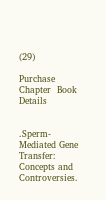(29)

Purchase Chapter  Book Details


.Sperm-Mediated Gene Transfer: Concepts and Controversies.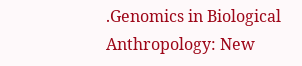.Genomics in Biological Anthropology: New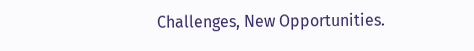Challenges, New Opportunities.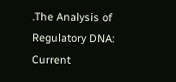.The Analysis of Regulatory DNA: Current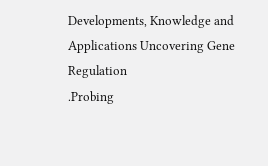Developments, Knowledge and Applications Uncovering Gene Regulation
.Probing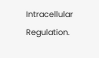Intracellular Regulation.